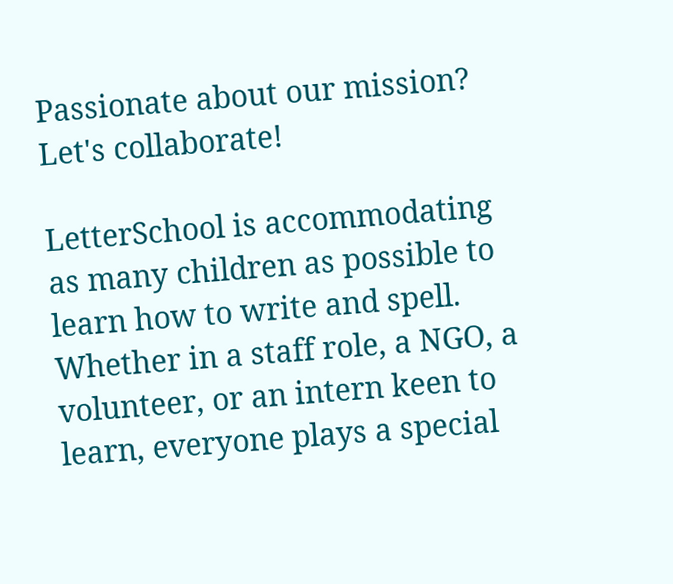Passionate about our mission? Let's collaborate!

LetterSchool is accommodating as many children as possible to learn how to write and spell. Whether in a staff role, a NGO, a volunteer, or an intern keen to learn, everyone plays a special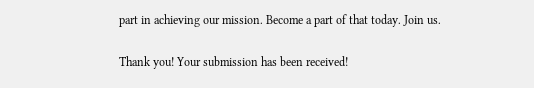part in achieving our mission. Become a part of that today. Join us.

Thank you! Your submission has been received!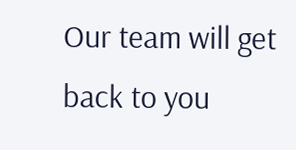Our team will get back to you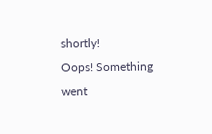shortly!
Oops! Something went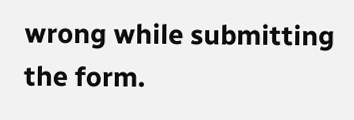wrong while submitting the form.